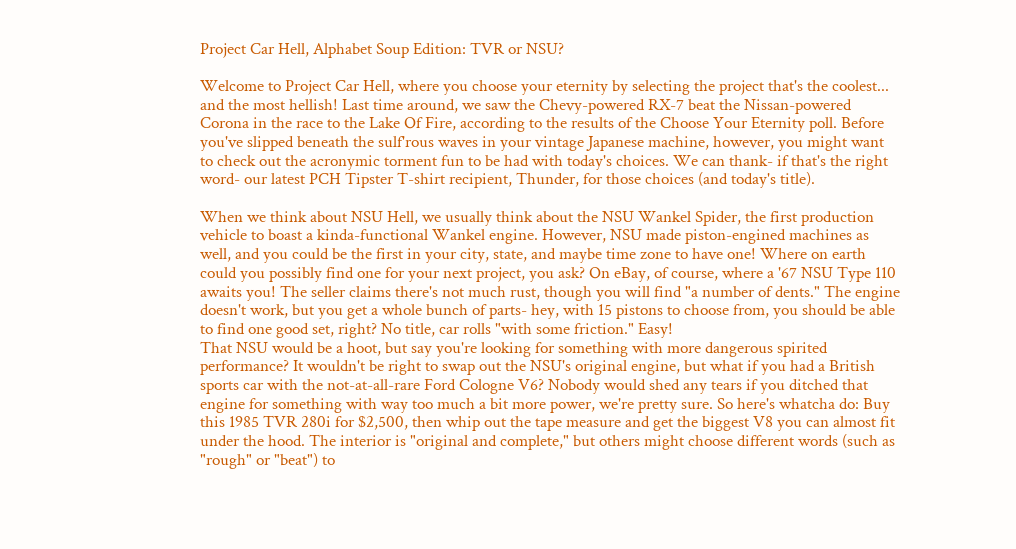Project Car Hell, Alphabet Soup Edition: TVR or NSU?

Welcome to Project Car Hell, where you choose your eternity by selecting the project that's the coolest... and the most hellish! Last time around, we saw the Chevy-powered RX-7 beat the Nissan-powered Corona in the race to the Lake Of Fire, according to the results of the Choose Your Eternity poll. Before you've slipped beneath the sulf'rous waves in your vintage Japanese machine, however, you might want to check out the acronymic torment fun to be had with today's choices. We can thank- if that's the right word- our latest PCH Tipster T-shirt recipient, Thunder, for those choices (and today's title).

When we think about NSU Hell, we usually think about the NSU Wankel Spider, the first production vehicle to boast a kinda-functional Wankel engine. However, NSU made piston-engined machines as well, and you could be the first in your city, state, and maybe time zone to have one! Where on earth could you possibly find one for your next project, you ask? On eBay, of course, where a '67 NSU Type 110 awaits you! The seller claims there's not much rust, though you will find "a number of dents." The engine doesn't work, but you get a whole bunch of parts- hey, with 15 pistons to choose from, you should be able to find one good set, right? No title, car rolls "with some friction." Easy!
That NSU would be a hoot, but say you're looking for something with more dangerous spirited performance? It wouldn't be right to swap out the NSU's original engine, but what if you had a British sports car with the not-at-all-rare Ford Cologne V6? Nobody would shed any tears if you ditched that engine for something with way too much a bit more power, we're pretty sure. So here's whatcha do: Buy this 1985 TVR 280i for $2,500, then whip out the tape measure and get the biggest V8 you can almost fit under the hood. The interior is "original and complete," but others might choose different words (such as "rough" or "beat") to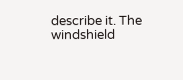describe it. The windshield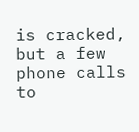is cracked, but a few phone calls to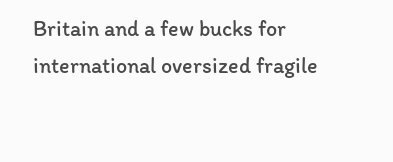Britain and a few bucks for international oversized fragile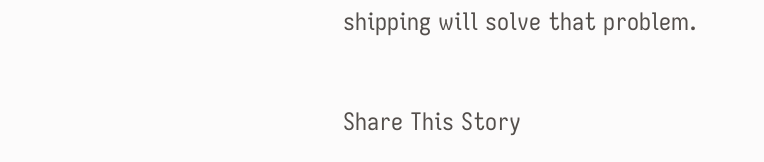shipping will solve that problem.


Share This Story